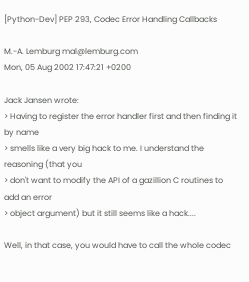[Python-Dev] PEP 293, Codec Error Handling Callbacks

M.-A. Lemburg mal@lemburg.com
Mon, 05 Aug 2002 17:47:21 +0200

Jack Jansen wrote:
> Having to register the error handler first and then finding it by name
> smells like a very big hack to me. I understand the reasoning (that you
> don't want to modify the API of a gazillion C routines to add an error
> object argument) but it still seems like a hack....

Well, in that case, you would have to call the whole codec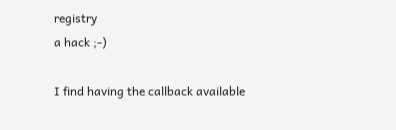registry
a hack ;-)

I find having the callback available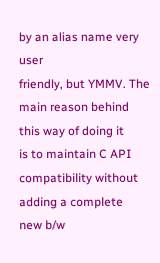by an alias name very user
friendly, but YMMV. The main reason behind this way of doing it
is to maintain C API compatibility without adding a complete
new b/w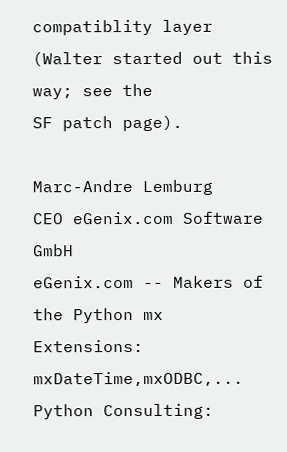compatiblity layer (Walter started out this way; see the
SF patch page).

Marc-Andre Lemburg
CEO eGenix.com Software GmbH
eGenix.com -- Makers of the Python mx Extensions: mxDateTime,mxODBC,...
Python Consulting: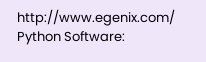http://www.egenix.com/
Python Software: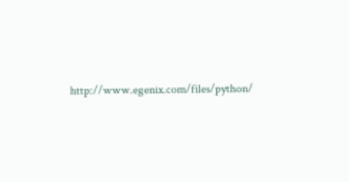http://www.egenix.com/files/python/